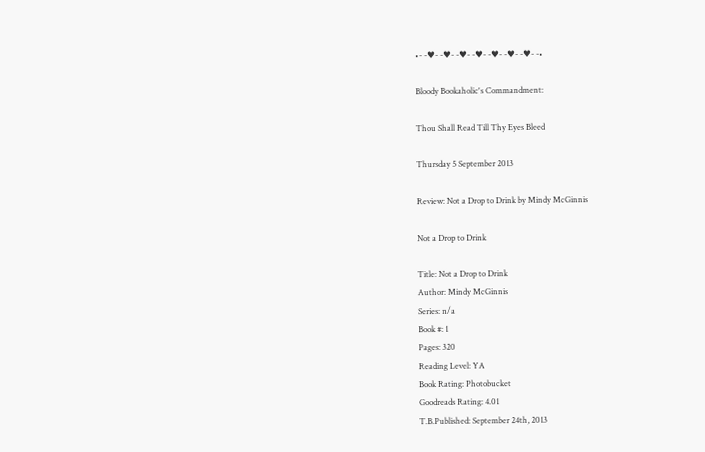•- -♥- -♥- -♥- -♥- -♥- -♥- -♥- -•

Bloody Bookaholic's Commandment:

Thou Shall Read Till Thy Eyes Bleed

Thursday 5 September 2013

Review: Not a Drop to Drink by Mindy McGinnis

Not a Drop to Drink

Title: Not a Drop to Drink
Author: Mindy McGinnis
Series: n/a
Book #: 1
Pages: 320
Reading Level: YA
Book Rating: Photobucket
Goodreads Rating: 4.01
T.B.Published: September 24th, 2013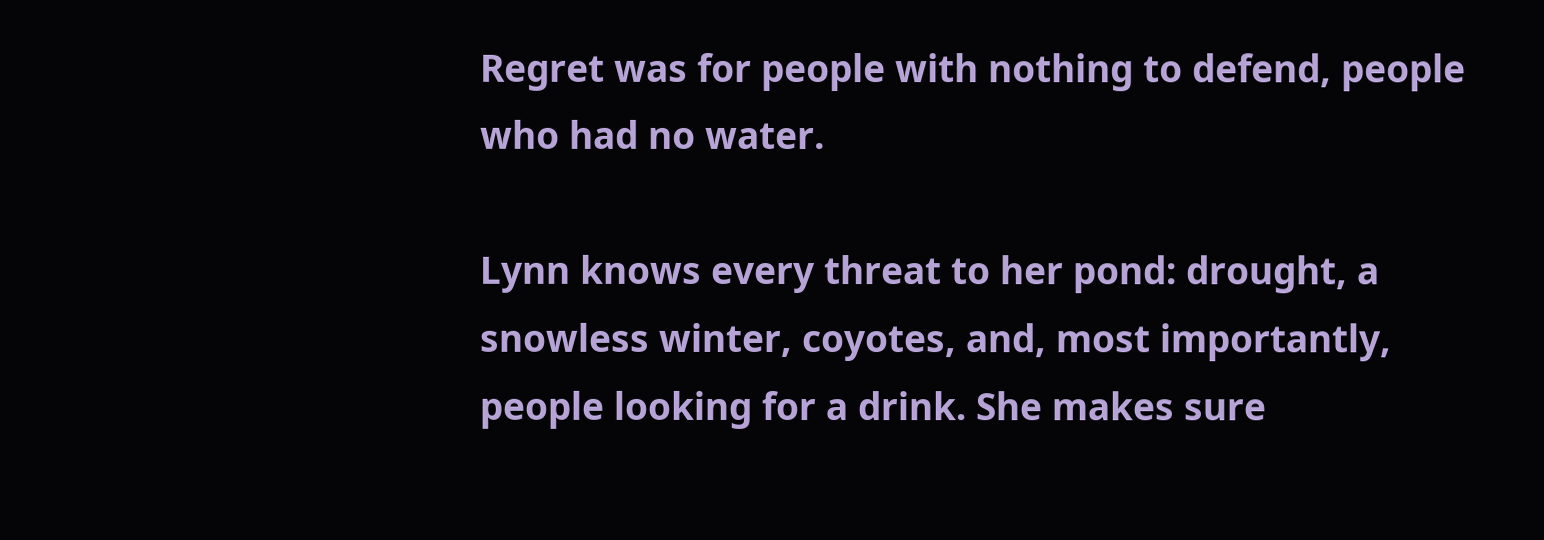Regret was for people with nothing to defend, people who had no water.

Lynn knows every threat to her pond: drought, a snowless winter, coyotes, and, most importantly, people looking for a drink. She makes sure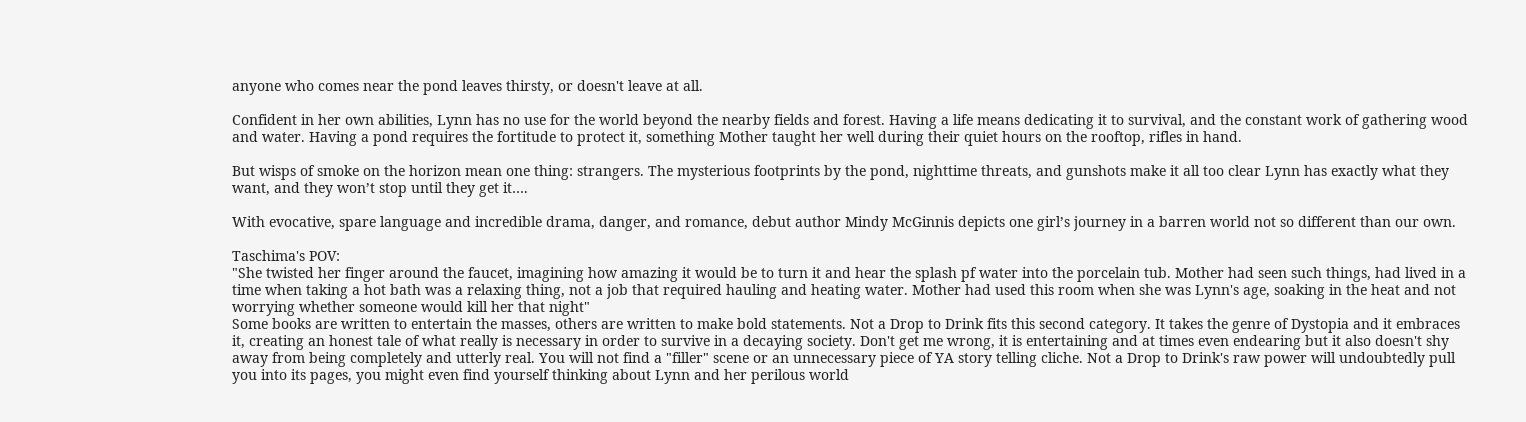anyone who comes near the pond leaves thirsty, or doesn't leave at all.

Confident in her own abilities, Lynn has no use for the world beyond the nearby fields and forest. Having a life means dedicating it to survival, and the constant work of gathering wood and water. Having a pond requires the fortitude to protect it, something Mother taught her well during their quiet hours on the rooftop, rifles in hand.

But wisps of smoke on the horizon mean one thing: strangers. The mysterious footprints by the pond, nighttime threats, and gunshots make it all too clear Lynn has exactly what they want, and they won’t stop until they get it….

With evocative, spare language and incredible drama, danger, and romance, debut author Mindy McGinnis depicts one girl’s journey in a barren world not so different than our own.

Taschima's POV:
"She twisted her finger around the faucet, imagining how amazing it would be to turn it and hear the splash pf water into the porcelain tub. Mother had seen such things, had lived in a time when taking a hot bath was a relaxing thing, not a job that required hauling and heating water. Mother had used this room when she was Lynn's age, soaking in the heat and not worrying whether someone would kill her that night"
Some books are written to entertain the masses, others are written to make bold statements. Not a Drop to Drink fits this second category. It takes the genre of Dystopia and it embraces it, creating an honest tale of what really is necessary in order to survive in a decaying society. Don't get me wrong, it is entertaining and at times even endearing but it also doesn't shy away from being completely and utterly real. You will not find a "filler" scene or an unnecessary piece of YA story telling cliche. Not a Drop to Drink's raw power will undoubtedly pull you into its pages, you might even find yourself thinking about Lynn and her perilous world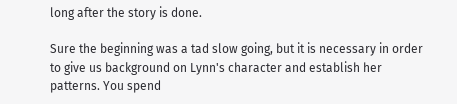long after the story is done.

Sure the beginning was a tad slow going, but it is necessary in order to give us background on Lynn's character and establish her patterns. You spend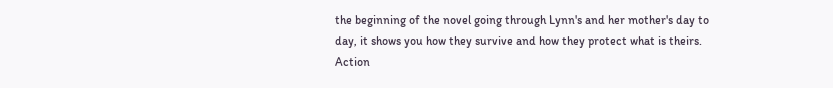the beginning of the novel going through Lynn's and her mother's day to day, it shows you how they survive and how they protect what is theirs. Action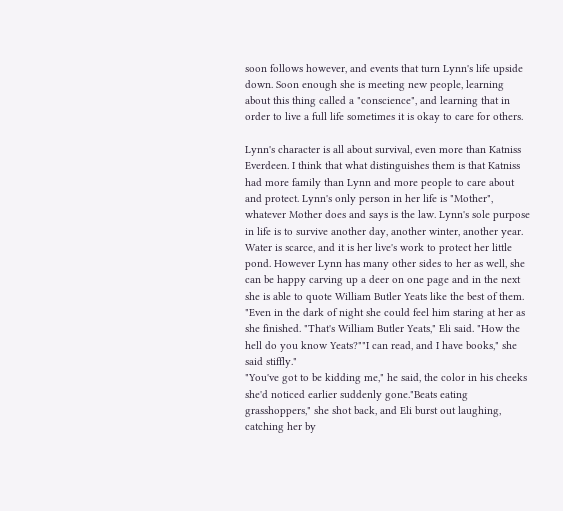soon follows however, and events that turn Lynn's life upside down. Soon enough she is meeting new people, learning about this thing called a "conscience", and learning that in order to live a full life sometimes it is okay to care for others.

Lynn's character is all about survival, even more than Katniss Everdeen. I think that what distinguishes them is that Katniss had more family than Lynn and more people to care about and protect. Lynn's only person in her life is "Mother", whatever Mother does and says is the law. Lynn's sole purpose in life is to survive another day, another winter, another year. Water is scarce, and it is her live's work to protect her little pond. However Lynn has many other sides to her as well, she can be happy carving up a deer on one page and in the next she is able to quote William Butler Yeats like the best of them.
"Even in the dark of night she could feel him staring at her as she finished. "That's William Butler Yeats," Eli said. "How the hell do you know Yeats?""I can read, and I have books," she said stiffly."
"You've got to be kidding me," he said, the color in his cheeks she'd noticed earlier suddenly gone."Beats eating grasshoppers," she shot back, and Eli burst out laughing, catching her by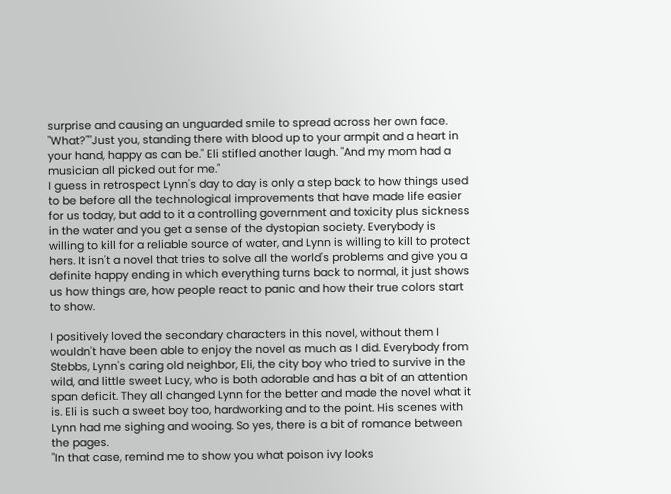surprise and causing an unguarded smile to spread across her own face. "What?""Just you, standing there with blood up to your armpit and a heart in your hand, happy as can be." Eli stifled another laugh. "And my mom had a musician all picked out for me."
I guess in retrospect Lynn's day to day is only a step back to how things used to be before all the technological improvements that have made life easier for us today, but add to it a controlling government and toxicity plus sickness in the water and you get a sense of the dystopian society. Everybody is willing to kill for a reliable source of water, and Lynn is willing to kill to protect hers. It isn't a novel that tries to solve all the world's problems and give you a definite happy ending in which everything turns back to normal, it just shows us how things are, how people react to panic and how their true colors start to show.

I positively loved the secondary characters in this novel, without them I wouldn't have been able to enjoy the novel as much as I did. Everybody from Stebbs, Lynn's caring old neighbor, Eli, the city boy who tried to survive in the wild, and little sweet Lucy, who is both adorable and has a bit of an attention span deficit. They all changed Lynn for the better and made the novel what it is. Eli is such a sweet boy too, hardworking and to the point. His scenes with Lynn had me sighing and wooing. So yes, there is a bit of romance between the pages.
"In that case, remind me to show you what poison ivy looks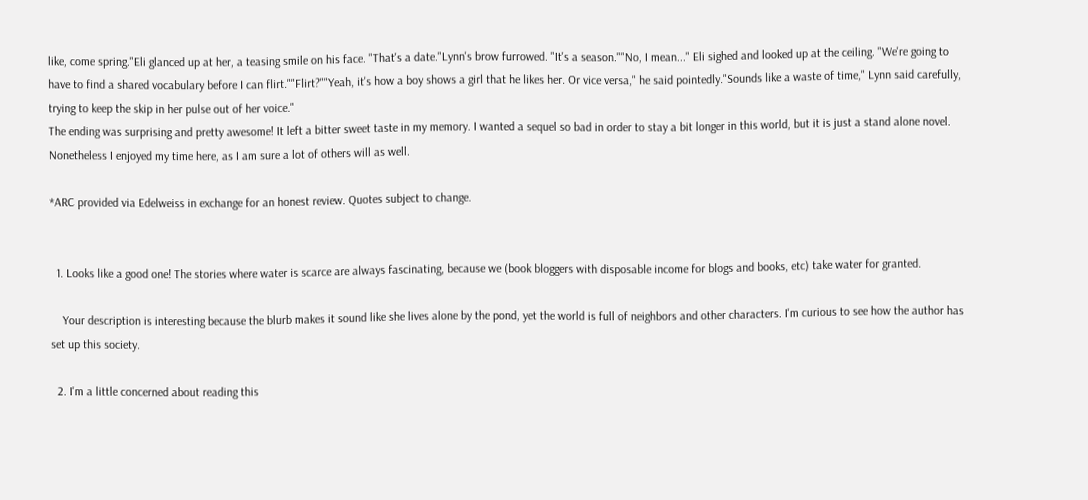like, come spring."Eli glanced up at her, a teasing smile on his face. "That's a date."Lynn's brow furrowed. "It's a season.""No, I mean..." Eli sighed and looked up at the ceiling. "We're going to have to find a shared vocabulary before I can flirt.""Flirt?""Yeah, it's how a boy shows a girl that he likes her. Or vice versa," he said pointedly."Sounds like a waste of time," Lynn said carefully, trying to keep the skip in her pulse out of her voice."
The ending was surprising and pretty awesome! It left a bitter sweet taste in my memory. I wanted a sequel so bad in order to stay a bit longer in this world, but it is just a stand alone novel. Nonetheless I enjoyed my time here, as I am sure a lot of others will as well.

*ARC provided via Edelweiss in exchange for an honest review. Quotes subject to change.


  1. Looks like a good one! The stories where water is scarce are always fascinating, because we (book bloggers with disposable income for blogs and books, etc) take water for granted.

    Your description is interesting because the blurb makes it sound like she lives alone by the pond, yet the world is full of neighbors and other characters. I'm curious to see how the author has set up this society.

  2. I'm a little concerned about reading this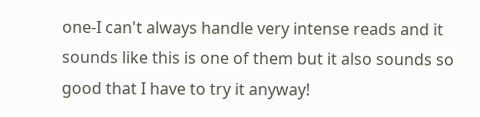one-I can't always handle very intense reads and it sounds like this is one of them but it also sounds so good that I have to try it anyway!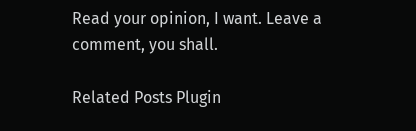Read your opinion, I want. Leave a comment, you shall.

Related Posts Plugin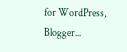for WordPress, Blogger...